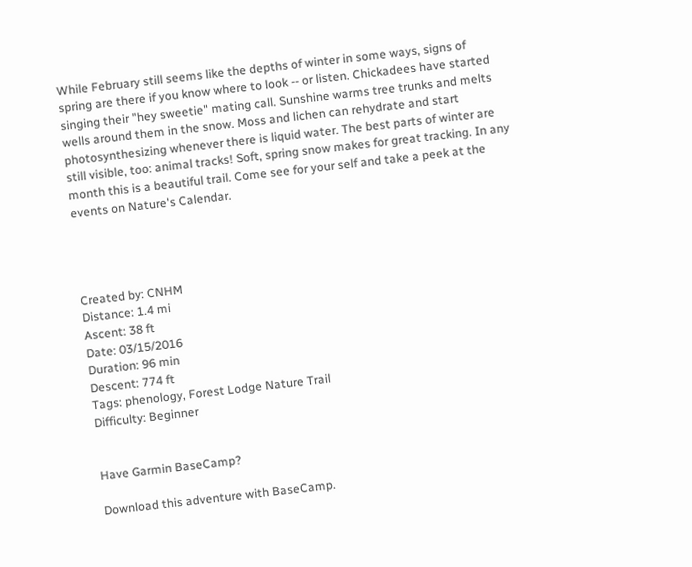While February still seems like the depths of winter in some ways, signs of spring are there if you know where to look -- or listen. Chickadees have started singing their "hey sweetie" mating call. Sunshine warms tree trunks and melts wells around them in the snow. Moss and lichen can rehydrate and start photosynthesizing whenever there is liquid water. The best parts of winter are still visible, too: animal tracks! Soft, spring snow makes for great tracking. In any month this is a beautiful trail. Come see for your self and take a peek at the events on Nature's Calendar.




Created by: CNHM
Distance: 1.4 mi
Ascent: 38 ft
Date: 03/15/2016
Duration: 96 min
Descent: 774 ft
Tags: phenology, Forest Lodge Nature Trail
Difficulty: Beginner


Have Garmin BaseCamp?

Download this adventure with BaseCamp.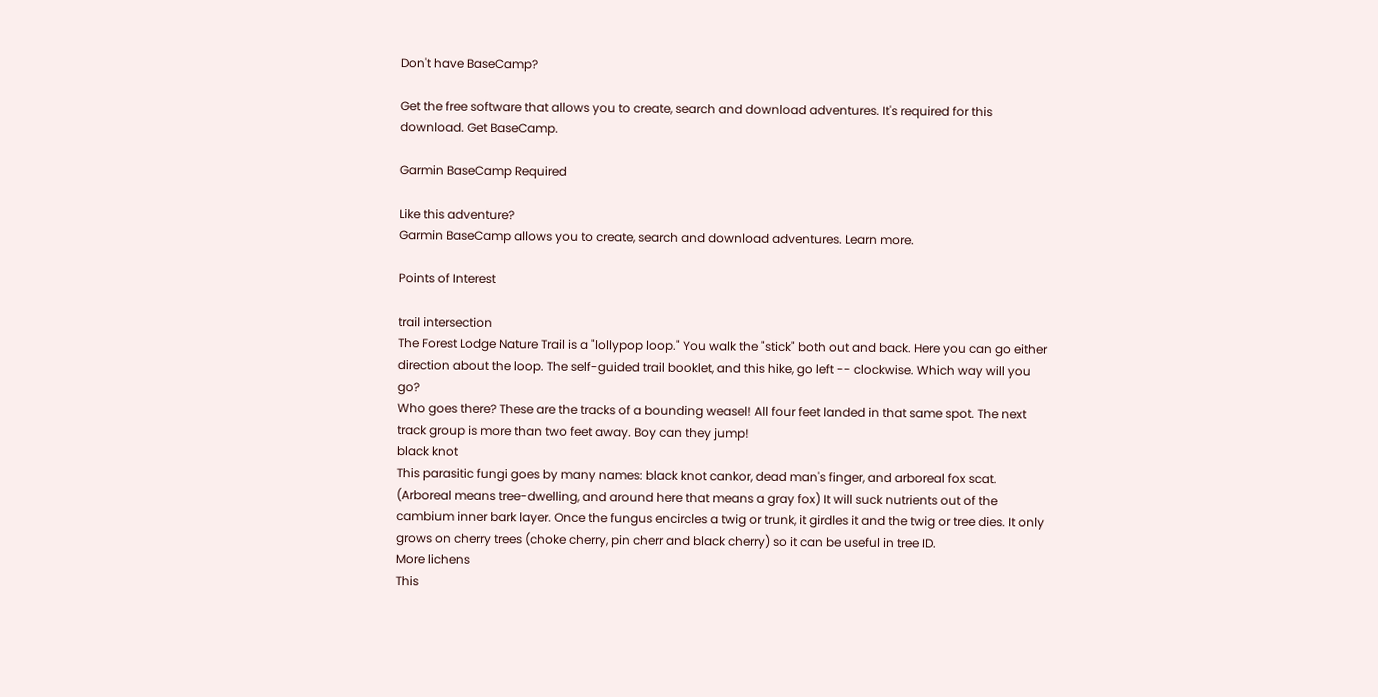Don't have BaseCamp?

Get the free software that allows you to create, search and download adventures. It's required for this download. Get BaseCamp.

Garmin BaseCamp Required

Like this adventure?
Garmin BaseCamp allows you to create, search and download adventures. Learn more.

Points of Interest

trail intersection
The Forest Lodge Nature Trail is a "lollypop loop." You walk the "stick" both out and back. Here you can go either direction about the loop. The self-guided trail booklet, and this hike, go left -- clockwise. Which way will you go?
Who goes there? These are the tracks of a bounding weasel! All four feet landed in that same spot. The next track group is more than two feet away. Boy can they jump!
black knot
This parasitic fungi goes by many names: black knot cankor, dead man's finger, and arboreal fox scat. (Arboreal means tree-dwelling, and around here that means a gray fox) It will suck nutrients out of the cambium inner bark layer. Once the fungus encircles a twig or trunk, it girdles it and the twig or tree dies. It only grows on cherry trees (choke cherry, pin cherr and black cherry) so it can be useful in tree ID.
More lichens
This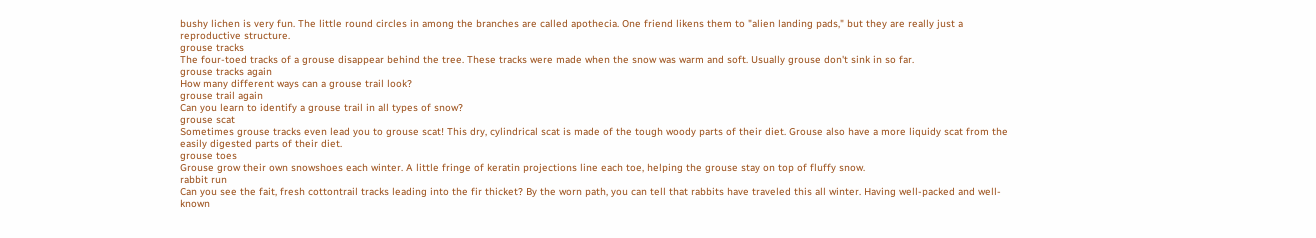bushy lichen is very fun. The little round circles in among the branches are called apothecia. One friend likens them to "alien landing pads," but they are really just a reproductive structure.
grouse tracks
The four-toed tracks of a grouse disappear behind the tree. These tracks were made when the snow was warm and soft. Usually grouse don't sink in so far.
grouse tracks again
How many different ways can a grouse trail look?
grouse trail again
Can you learn to identify a grouse trail in all types of snow?
grouse scat
Sometimes grouse tracks even lead you to grouse scat! This dry, cylindrical scat is made of the tough woody parts of their diet. Grouse also have a more liquidy scat from the easily digested parts of their diet.
grouse toes
Grouse grow their own snowshoes each winter. A little fringe of keratin projections line each toe, helping the grouse stay on top of fluffy snow.
rabbit run
Can you see the fait, fresh cottontrail tracks leading into the fir thicket? By the worn path, you can tell that rabbits have traveled this all winter. Having well-packed and well-known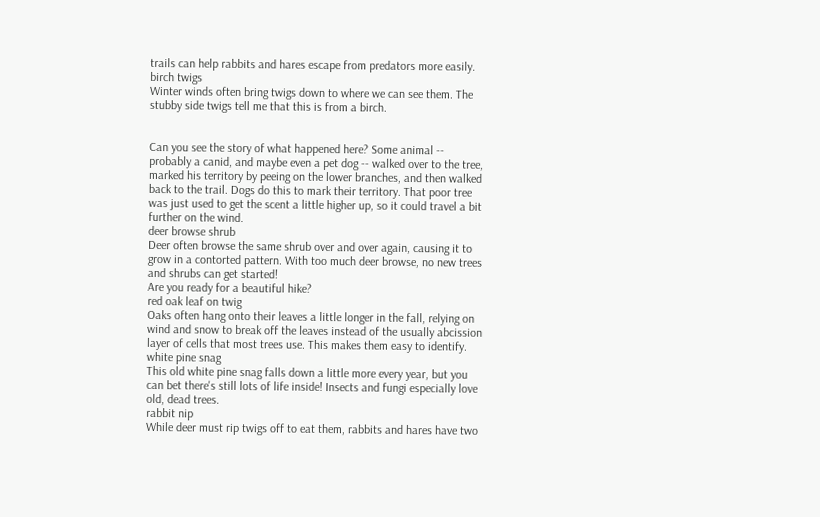trails can help rabbits and hares escape from predators more easily.
birch twigs
Winter winds often bring twigs down to where we can see them. The stubby side twigs tell me that this is from a birch.


Can you see the story of what happened here? Some animal -- probably a canid, and maybe even a pet dog -- walked over to the tree, marked his territory by peeing on the lower branches, and then walked back to the trail. Dogs do this to mark their territory. That poor tree was just used to get the scent a little higher up, so it could travel a bit further on the wind.
deer browse shrub
Deer often browse the same shrub over and over again, causing it to grow in a contorted pattern. With too much deer browse, no new trees and shrubs can get started!
Are you ready for a beautiful hike?
red oak leaf on twig
Oaks often hang onto their leaves a little longer in the fall, relying on wind and snow to break off the leaves instead of the usually abcission layer of cells that most trees use. This makes them easy to identify.
white pine snag
This old white pine snag falls down a little more every year, but you can bet there's still lots of life inside! Insects and fungi especially love old, dead trees.
rabbit nip
While deer must rip twigs off to eat them, rabbits and hares have two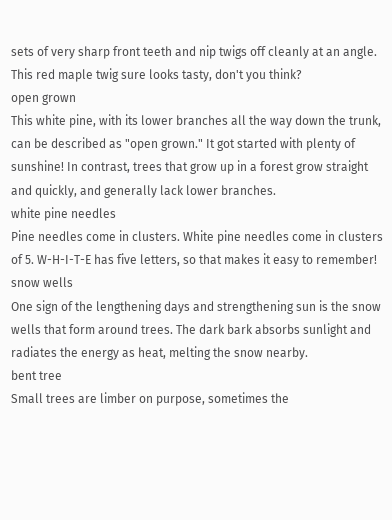sets of very sharp front teeth and nip twigs off cleanly at an angle. This red maple twig sure looks tasty, don't you think?
open grown
This white pine, with its lower branches all the way down the trunk, can be described as "open grown." It got started with plenty of sunshine! In contrast, trees that grow up in a forest grow straight and quickly, and generally lack lower branches.
white pine needles
Pine needles come in clusters. White pine needles come in clusters of 5. W-H-I-T-E has five letters, so that makes it easy to remember!
snow wells
One sign of the lengthening days and strengthening sun is the snow wells that form around trees. The dark bark absorbs sunlight and radiates the energy as heat, melting the snow nearby.
bent tree
Small trees are limber on purpose, sometimes the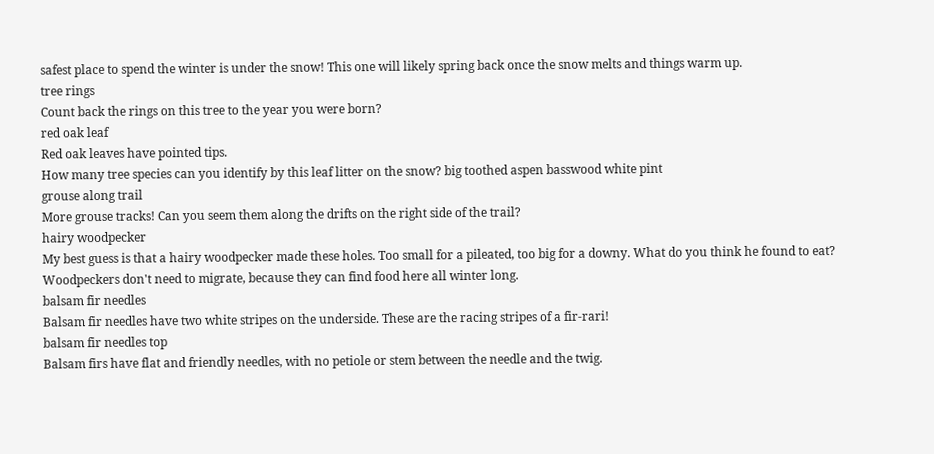safest place to spend the winter is under the snow! This one will likely spring back once the snow melts and things warm up.
tree rings
Count back the rings on this tree to the year you were born?
red oak leaf
Red oak leaves have pointed tips.
How many tree species can you identify by this leaf litter on the snow? big toothed aspen basswood white pint
grouse along trail
More grouse tracks! Can you seem them along the drifts on the right side of the trail?
hairy woodpecker
My best guess is that a hairy woodpecker made these holes. Too small for a pileated, too big for a downy. What do you think he found to eat? Woodpeckers don't need to migrate, because they can find food here all winter long.
balsam fir needles
Balsam fir needles have two white stripes on the underside. These are the racing stripes of a fir-rari!
balsam fir needles top
Balsam firs have flat and friendly needles, with no petiole or stem between the needle and the twig.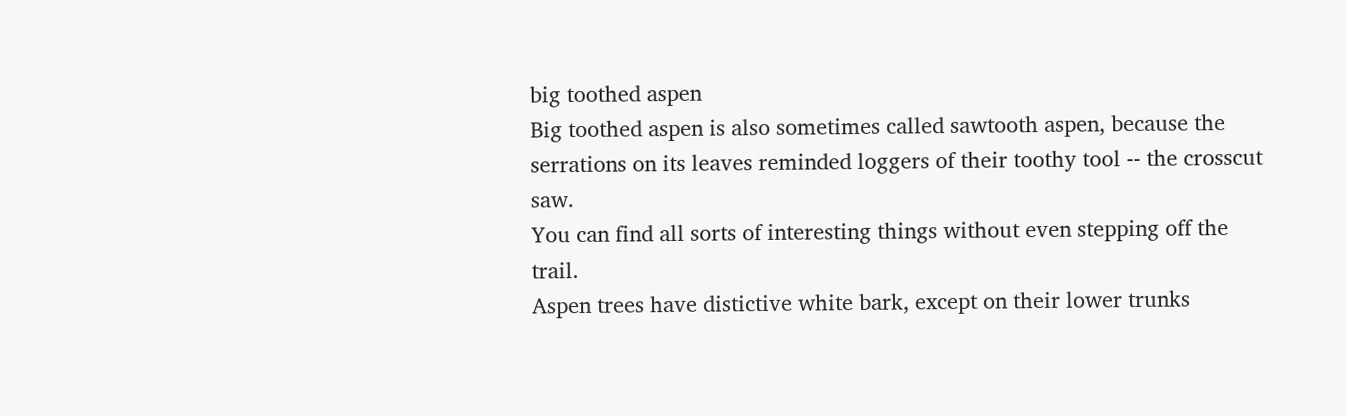big toothed aspen
Big toothed aspen is also sometimes called sawtooth aspen, because the serrations on its leaves reminded loggers of their toothy tool -- the crosscut saw.
You can find all sorts of interesting things without even stepping off the trail.
Aspen trees have distictive white bark, except on their lower trunks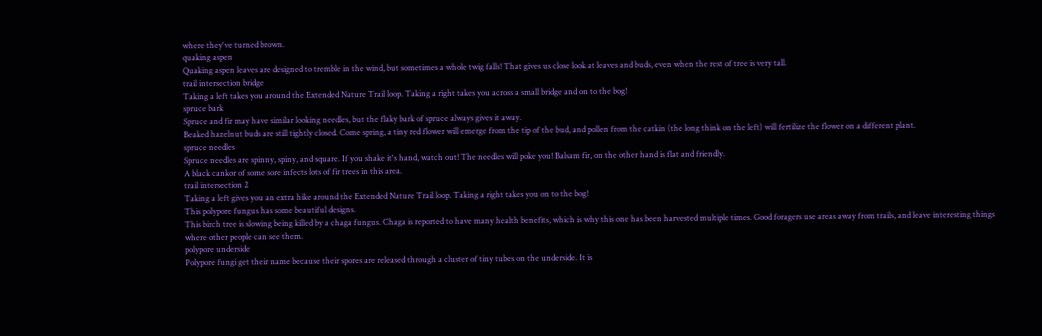where they've turned brown.
quaking aspen
Quaking aspen leaves are designed to tremble in the wind, but sometimes a whole twig falls! That gives us close look at leaves and buds, even when the rest of tree is very tall.
trail intersection bridge
Taking a left takes you around the Extended Nature Trail loop. Taking a right takes you across a small bridge and on to the bog!
spruce bark
Spruce and fir may have similar looking needles, but the flaky bark of spruce always gives it away.
Beaked hazelnut buds are still tightly closed. Come spring, a tiny red flower will emerge from the tip of the bud, and pollen from the catkin (the long think on the left) will fertilize the flower on a different plant.
spruce needles
Spruce needles are spinny, spiny, and square. If you shake it's hand, watch out! The needles will poke you! Balsam fir, on the other hand is flat and friendly.
A black cankor of some sore infects lots of fir trees in this area.
trail intersection 2
Taking a left gives you an extra hike around the Extended Nature Trail loop. Taking a right takes you on to the bog!
This polypore fungus has some beautiful designs.
This birch tree is slowing being killed by a chaga fungus. Chaga is reported to have many health benefits, which is why this one has been harvested multiple times. Good foragers use areas away from trails, and leave interesting things where other people can see them.
polypore underside
Polypore fungi get their name because their spores are released through a cluster of tiny tubes on the underside. It is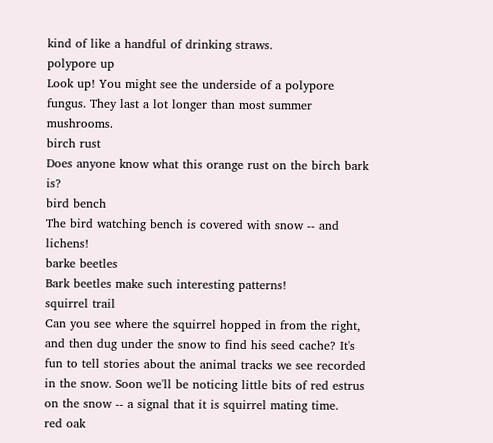kind of like a handful of drinking straws.
polypore up
Look up! You might see the underside of a polypore fungus. They last a lot longer than most summer mushrooms.
birch rust
Does anyone know what this orange rust on the birch bark is?
bird bench
The bird watching bench is covered with snow -- and lichens!
barke beetles
Bark beetles make such interesting patterns!
squirrel trail
Can you see where the squirrel hopped in from the right, and then dug under the snow to find his seed cache? It's fun to tell stories about the animal tracks we see recorded in the snow. Soon we'll be noticing little bits of red estrus on the snow -- a signal that it is squirrel mating time.
red oak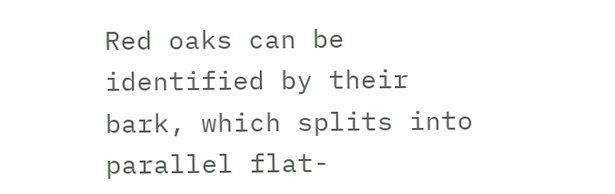Red oaks can be identified by their bark, which splits into parallel flat-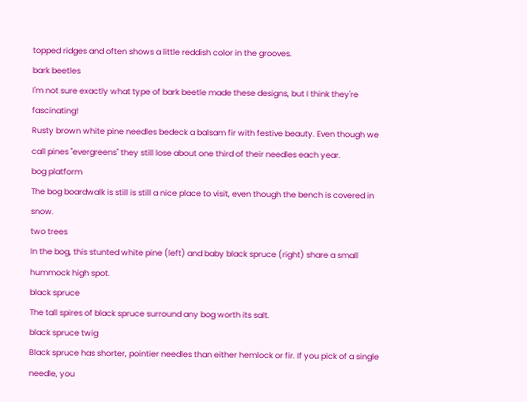topped ridges and often shows a little reddish color in the grooves.
bark beetles
I'm not sure exactly what type of bark beetle made these designs, but I think they're fascinating!
Rusty brown white pine needles bedeck a balsam fir with festive beauty. Even though we call pines "evergreens" they still lose about one third of their needles each year.
bog platform
The bog boardwalk is still is still a nice place to visit, even though the bench is covered in snow.
two trees
In the bog, this stunted white pine (left) and baby black spruce (right) share a small hummock high spot.
black spruce
The tall spires of black spruce surround any bog worth its salt.
black spruce twig
Black spruce has shorter, pointier needles than either hemlock or fir. If you pick of a single needle, you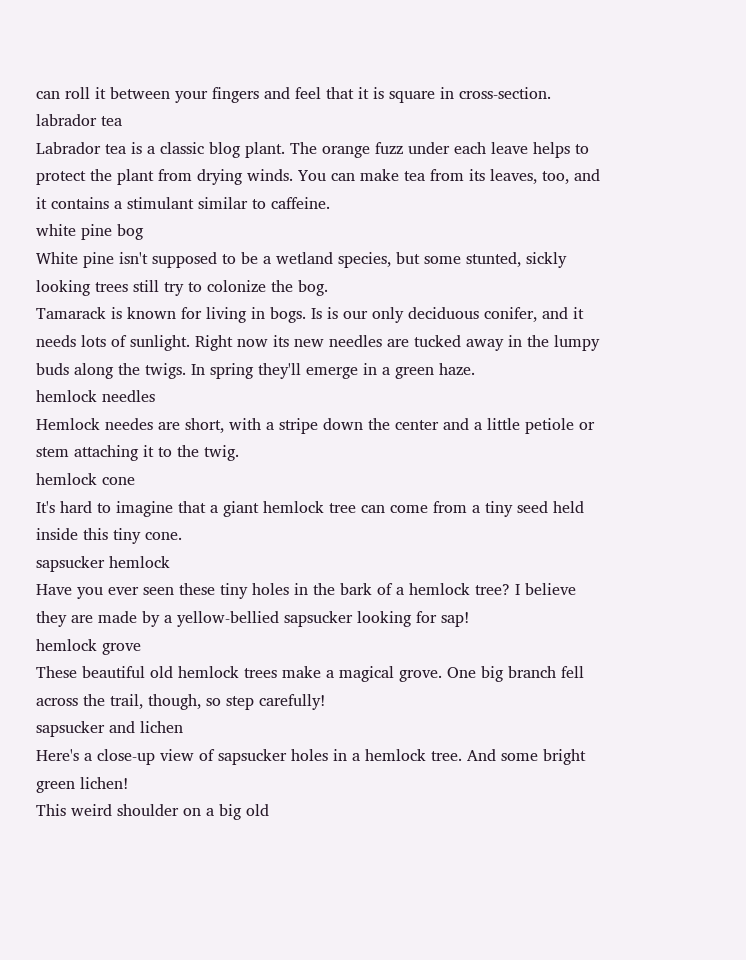can roll it between your fingers and feel that it is square in cross-section.
labrador tea
Labrador tea is a classic blog plant. The orange fuzz under each leave helps to protect the plant from drying winds. You can make tea from its leaves, too, and it contains a stimulant similar to caffeine.
white pine bog
White pine isn't supposed to be a wetland species, but some stunted, sickly looking trees still try to colonize the bog.
Tamarack is known for living in bogs. Is is our only deciduous conifer, and it needs lots of sunlight. Right now its new needles are tucked away in the lumpy buds along the twigs. In spring they'll emerge in a green haze.
hemlock needles
Hemlock needes are short, with a stripe down the center and a little petiole or stem attaching it to the twig.
hemlock cone
It's hard to imagine that a giant hemlock tree can come from a tiny seed held inside this tiny cone.
sapsucker hemlock
Have you ever seen these tiny holes in the bark of a hemlock tree? I believe they are made by a yellow-bellied sapsucker looking for sap!
hemlock grove
These beautiful old hemlock trees make a magical grove. One big branch fell across the trail, though, so step carefully!
sapsucker and lichen
Here's a close-up view of sapsucker holes in a hemlock tree. And some bright green lichen!
This weird shoulder on a big old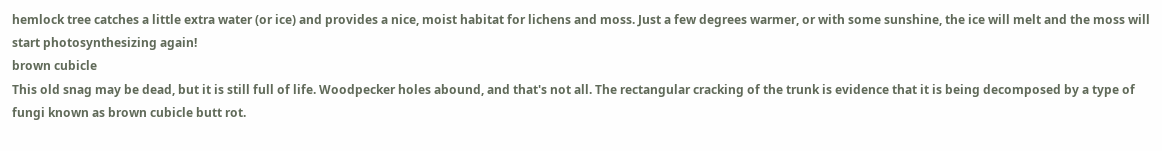hemlock tree catches a little extra water (or ice) and provides a nice, moist habitat for lichens and moss. Just a few degrees warmer, or with some sunshine, the ice will melt and the moss will start photosynthesizing again!
brown cubicle
This old snag may be dead, but it is still full of life. Woodpecker holes abound, and that's not all. The rectangular cracking of the trunk is evidence that it is being decomposed by a type of fungi known as brown cubicle butt rot.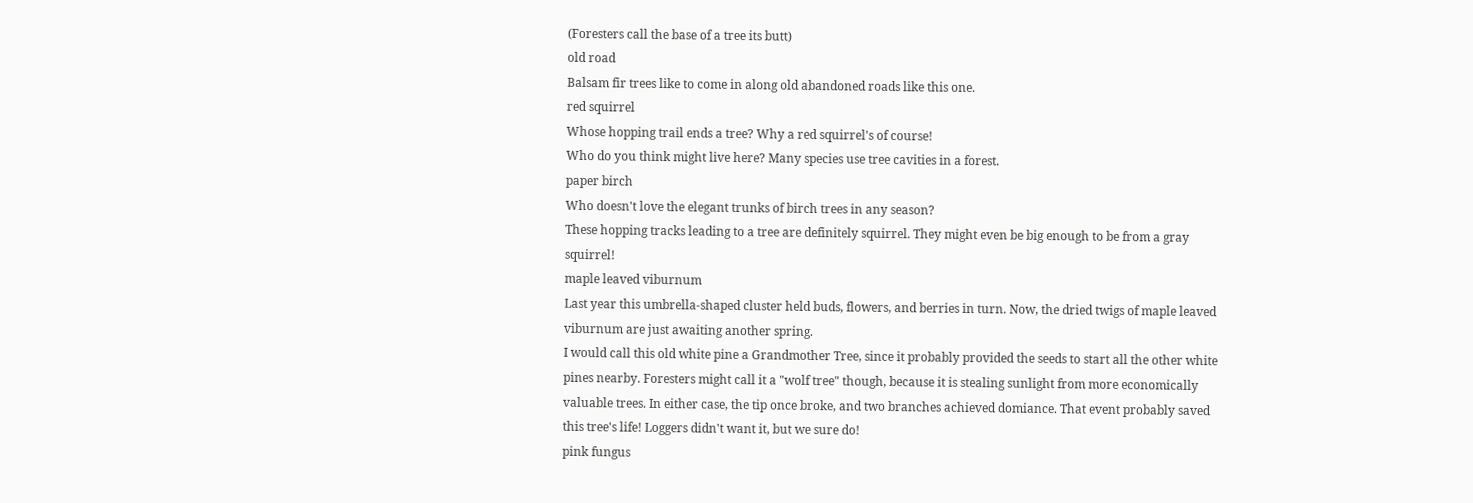(Foresters call the base of a tree its butt)
old road
Balsam fir trees like to come in along old abandoned roads like this one.
red squirrel
Whose hopping trail ends a tree? Why a red squirrel's of course!
Who do you think might live here? Many species use tree cavities in a forest.
paper birch
Who doesn't love the elegant trunks of birch trees in any season?
These hopping tracks leading to a tree are definitely squirrel. They might even be big enough to be from a gray squirrel!
maple leaved viburnum
Last year this umbrella-shaped cluster held buds, flowers, and berries in turn. Now, the dried twigs of maple leaved viburnum are just awaiting another spring.
I would call this old white pine a Grandmother Tree, since it probably provided the seeds to start all the other white pines nearby. Foresters might call it a "wolf tree" though, because it is stealing sunlight from more economically valuable trees. In either case, the tip once broke, and two branches achieved domiance. That event probably saved this tree's life! Loggers didn't want it, but we sure do!
pink fungus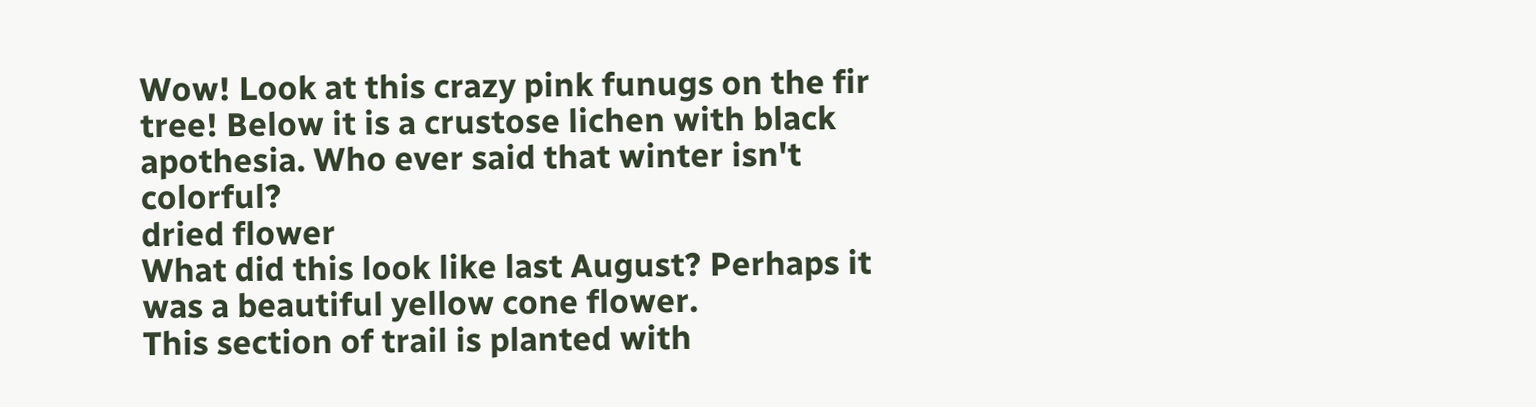Wow! Look at this crazy pink funugs on the fir tree! Below it is a crustose lichen with black apothesia. Who ever said that winter isn't colorful?
dried flower
What did this look like last August? Perhaps it was a beautiful yellow cone flower.
This section of trail is planted with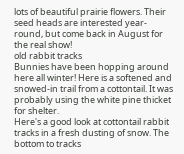lots of beautiful prairie flowers. Their seed heads are interested year-round, but come back in August for the real show!
old rabbit tracks
Bunnies have been hopping around here all winter! Here is a softened and snowed-in trail from a cottontail. It was probably using the white pine thicket for shelter.
Here's a good look at cottontail rabbit tracks in a fresh dusting of snow. The bottom to tracks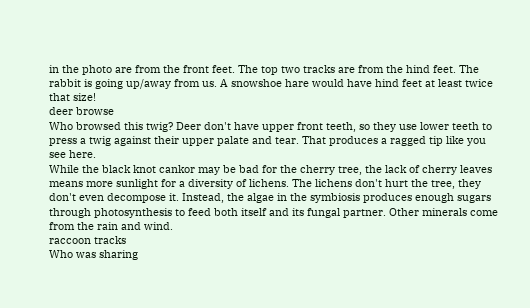in the photo are from the front feet. The top two tracks are from the hind feet. The rabbit is going up/away from us. A snowshoe hare would have hind feet at least twice that size!
deer browse
Who browsed this twig? Deer don't have upper front teeth, so they use lower teeth to press a twig against their upper palate and tear. That produces a ragged tip like you see here.
While the black knot cankor may be bad for the cherry tree, the lack of cherry leaves means more sunlight for a diversity of lichens. The lichens don't hurt the tree, they don't even decompose it. Instead, the algae in the symbiosis produces enough sugars through photosynthesis to feed both itself and its fungal partner. Other minerals come from the rain and wind.
raccoon tracks
Who was sharing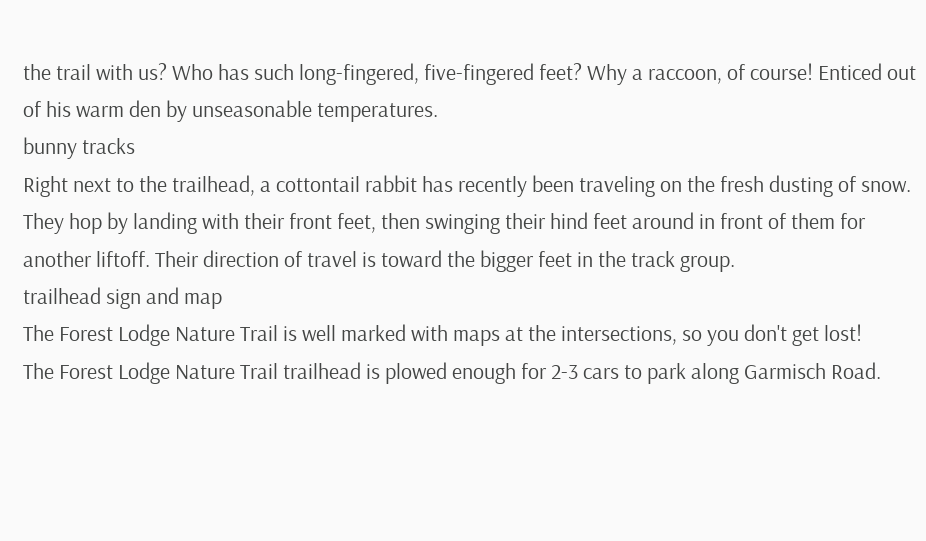the trail with us? Who has such long-fingered, five-fingered feet? Why a raccoon, of course! Enticed out of his warm den by unseasonable temperatures.
bunny tracks
Right next to the trailhead, a cottontail rabbit has recently been traveling on the fresh dusting of snow. They hop by landing with their front feet, then swinging their hind feet around in front of them for another liftoff. Their direction of travel is toward the bigger feet in the track group.
trailhead sign and map
The Forest Lodge Nature Trail is well marked with maps at the intersections, so you don't get lost!
The Forest Lodge Nature Trail trailhead is plowed enough for 2-3 cars to park along Garmisch Road.